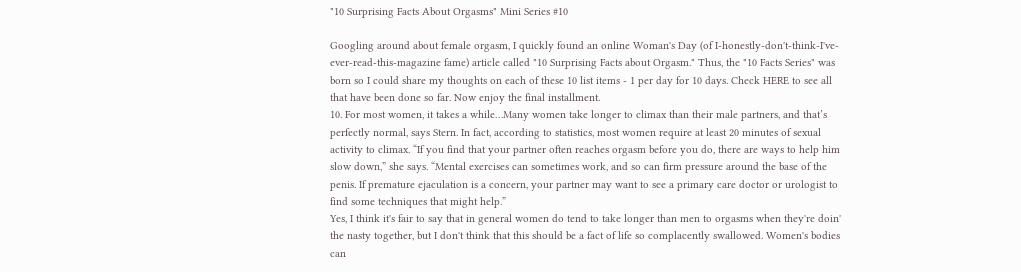"10 Surprising Facts About Orgasms" Mini Series #10

Googling around about female orgasm, I quickly found an online Woman's Day (of I-honestly-don't-think-I've-ever-read-this-magazine fame) article called "10 Surprising Facts about Orgasm." Thus, the "10 Facts Series" was born so I could share my thoughts on each of these 10 list items - 1 per day for 10 days. Check HERE to see all that have been done so far. Now enjoy the final installment.
10. For most women, it takes a while…Many women take longer to climax than their male partners, and that’s perfectly normal, says Stern. In fact, according to statistics, most women require at least 20 minutes of sexual activity to climax. “If you find that your partner often reaches orgasm before you do, there are ways to help him slow down,” she says. “Mental exercises can sometimes work, and so can firm pressure around the base of the penis. If premature ejaculation is a concern, your partner may want to see a primary care doctor or urologist to find some techniques that might help.”
Yes, I think it's fair to say that in general women do tend to take longer than men to orgasms when they're doin' the nasty together, but I don't think that this should be a fact of life so complacently swallowed. Women's bodies can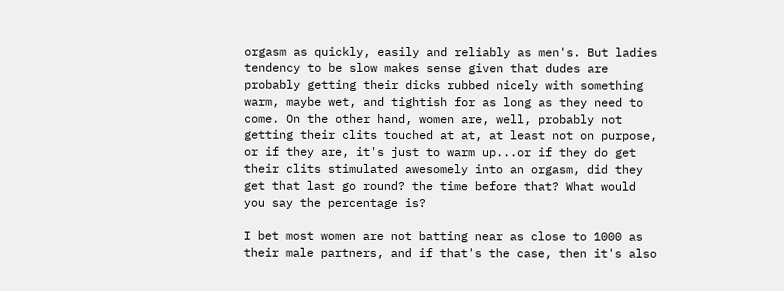orgasm as quickly, easily and reliably as men's. But ladies tendency to be slow makes sense given that dudes are probably getting their dicks rubbed nicely with something warm, maybe wet, and tightish for as long as they need to come. On the other hand, women are, well, probably not getting their clits touched at at, at least not on purpose, or if they are, it's just to warm up...or if they do get their clits stimulated awesomely into an orgasm, did they get that last go round? the time before that? What would you say the percentage is?

I bet most women are not batting near as close to 1000 as their male partners, and if that's the case, then it's also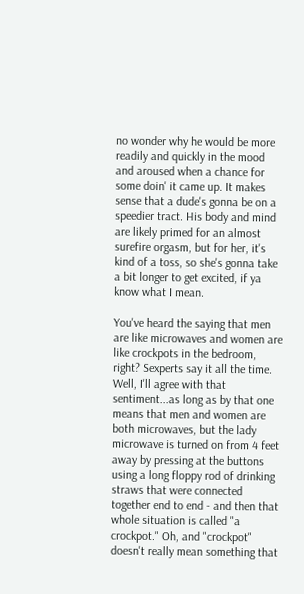no wonder why he would be more readily and quickly in the mood and aroused when a chance for some doin' it came up. It makes sense that a dude's gonna be on a speedier tract. His body and mind are likely primed for an almost surefire orgasm, but for her, it's kind of a toss, so she's gonna take a bit longer to get excited, if ya know what I mean.

You've heard the saying that men are like microwaves and women are like crockpots in the bedroom, right? Sexperts say it all the time. Well, I'll agree with that sentiment...as long as by that one means that men and women are both microwaves, but the lady microwave is turned on from 4 feet away by pressing at the buttons using a long floppy rod of drinking straws that were connected together end to end - and then that whole situation is called "a crockpot." Oh, and "crockpot" doesn't really mean something that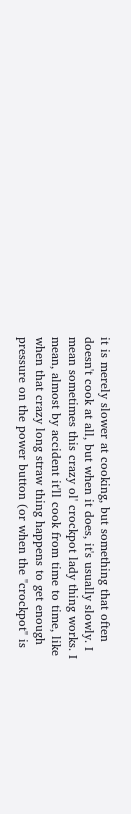it is merely slower at cooking, but something that often doesn't cook at all, but when it does, it's usually slowly. I mean sometimes this crazy ol' crockpot lady thing works. I mean, almost by accident it'll cook from time to time, like when that crazy long straw thing happens to get enough pressure on the power button (or when the "crockpot" is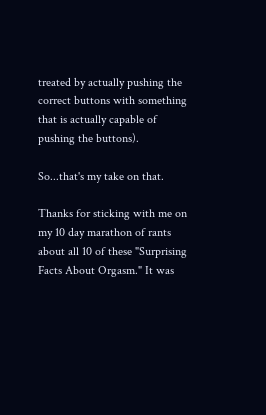treated by actually pushing the correct buttons with something that is actually capable of pushing the buttons).

So...that's my take on that.

Thanks for sticking with me on my 10 day marathon of rants about all 10 of these "Surprising Facts About Orgasm." It was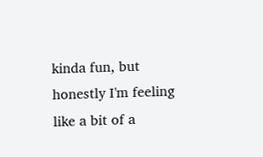kinda fun, but honestly I'm feeling like a bit of a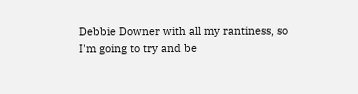Debbie Downer with all my rantiness, so I'm going to try and be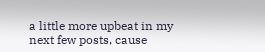a little more upbeat in my next few posts, cause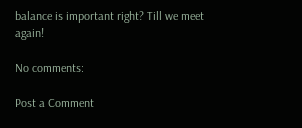balance is important right? Till we meet again!

No comments:

Post a Comment